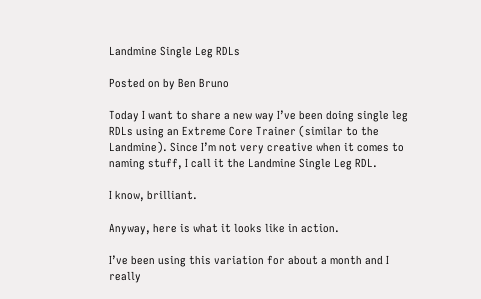Landmine Single Leg RDLs

Posted on by Ben Bruno

Today I want to share a new way I’ve been doing single leg RDLs using an Extreme Core Trainer (similar to the Landmine). Since I’m not very creative when it comes to naming stuff, I call it the Landmine Single Leg RDL.

I know, brilliant.

Anyway, here is what it looks like in action.

I’ve been using this variation for about a month and I really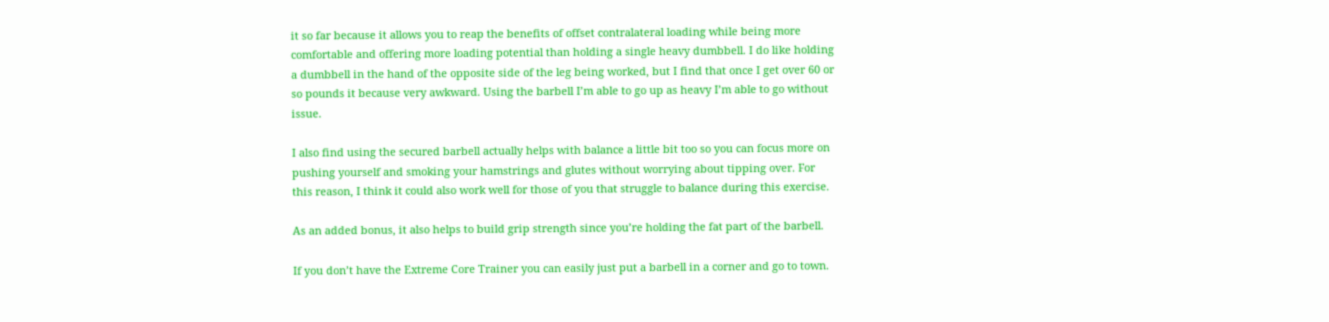it so far because it allows you to reap the benefits of offset contralateral loading while being more comfortable and offering more loading potential than holding a single heavy dumbbell. I do like holding a dumbbell in the hand of the opposite side of the leg being worked, but I find that once I get over 60 or so pounds it because very awkward. Using the barbell I’m able to go up as heavy I’m able to go without issue.

I also find using the secured barbell actually helps with balance a little bit too so you can focus more on pushing yourself and smoking your hamstrings and glutes without worrying about tipping over. For this reason, I think it could also work well for those of you that struggle to balance during this exercise.

As an added bonus, it also helps to build grip strength since you’re holding the fat part of the barbell.

If you don’t have the Extreme Core Trainer you can easily just put a barbell in a corner and go to town.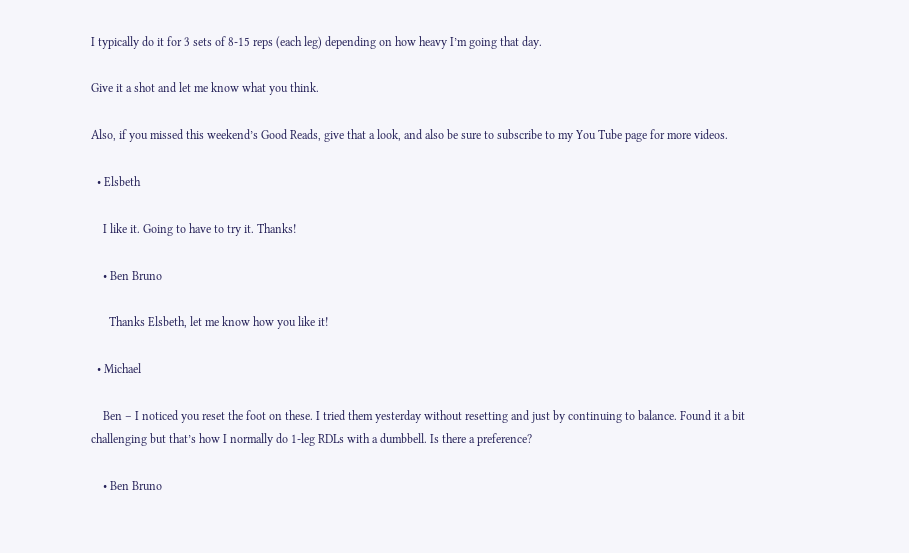I typically do it for 3 sets of 8-15 reps (each leg) depending on how heavy I’m going that day.

Give it a shot and let me know what you think.

Also, if you missed this weekend’s Good Reads, give that a look, and also be sure to subscribe to my You Tube page for more videos.

  • Elsbeth

    I like it. Going to have to try it. Thanks!

    • Ben Bruno

      Thanks Elsbeth, let me know how you like it!

  • Michael

    Ben – I noticed you reset the foot on these. I tried them yesterday without resetting and just by continuing to balance. Found it a bit challenging but that’s how I normally do 1-leg RDLs with a dumbbell. Is there a preference?

    • Ben Bruno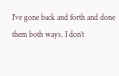I’ve gone back and forth and done them both ways. I don’t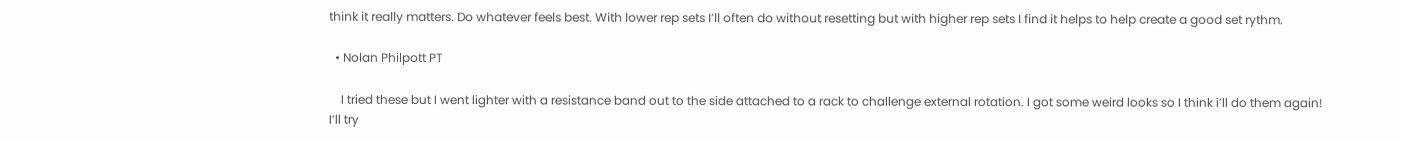think it really matters. Do whatever feels best. With lower rep sets I’ll often do without resetting but with higher rep sets I find it helps to help create a good set rythm.

  • Nolan Philpott PT

    I tried these but I went lighter with a resistance band out to the side attached to a rack to challenge external rotation. I got some weird looks so I think i’ll do them again! I’ll try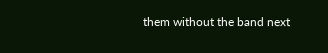them without the band next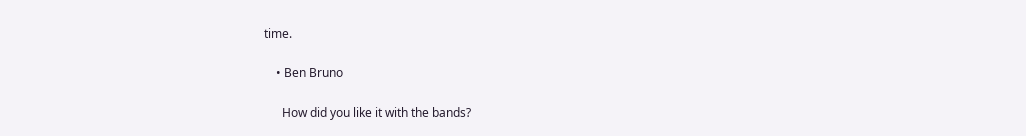time.

    • Ben Bruno

      How did you like it with the bands?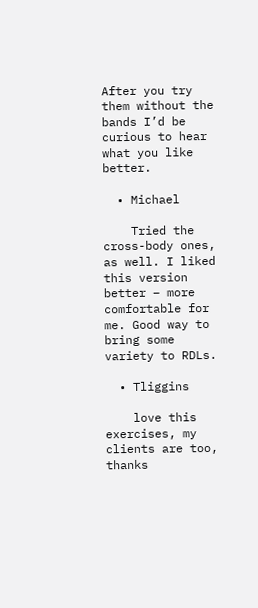After you try them without the bands I’d be curious to hear what you like better.

  • Michael

    Tried the cross-body ones, as well. I liked this version better – more comfortable for me. Good way to bring some variety to RDLs.

  • Tliggins

    love this exercises, my clients are too, thanks